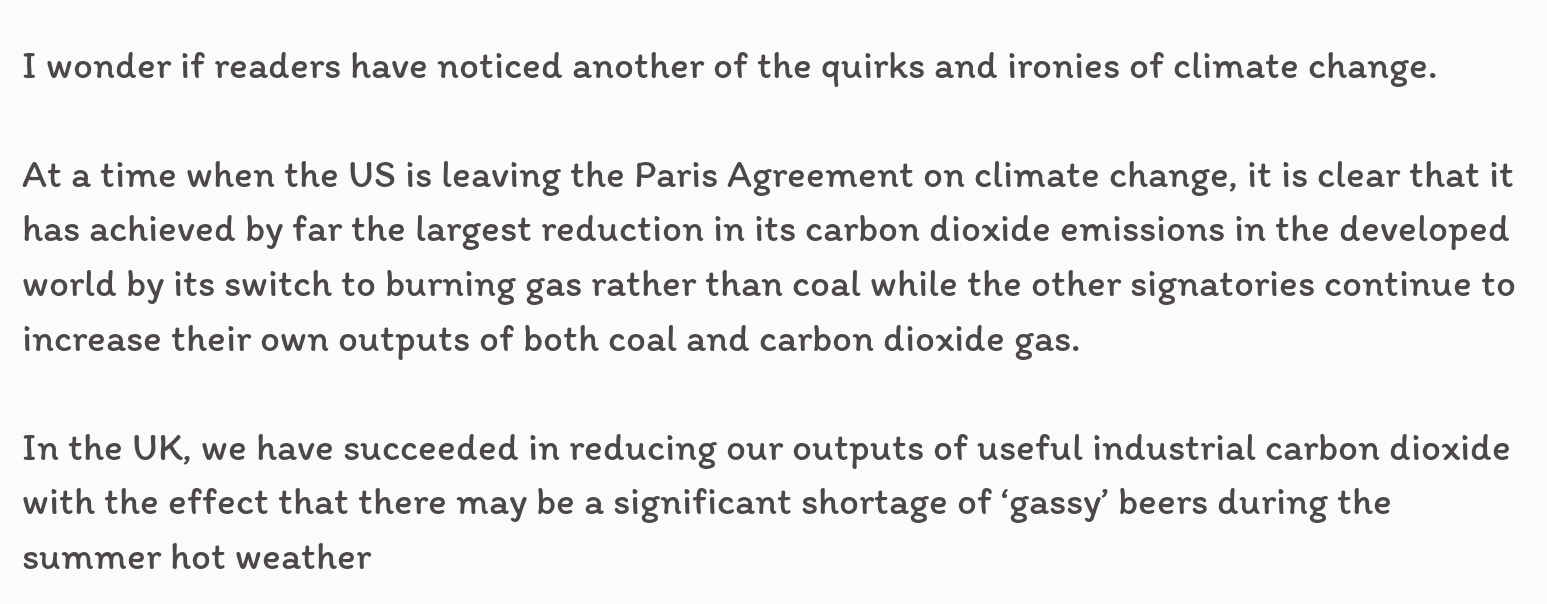I wonder if readers have noticed another of the quirks and ironies of climate change.

At a time when the US is leaving the Paris Agreement on climate change, it is clear that it has achieved by far the largest reduction in its carbon dioxide emissions in the developed world by its switch to burning gas rather than coal while the other signatories continue to increase their own outputs of both coal and carbon dioxide gas.

In the UK, we have succeeded in reducing our outputs of useful industrial carbon dioxide with the effect that there may be a significant shortage of ‘gassy’ beers during the summer hot weather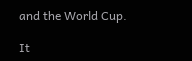and the World Cup.

It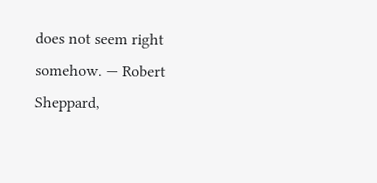does not seem right somehow. — Robert Sheppard,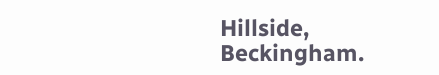Hillside, Beckingham.